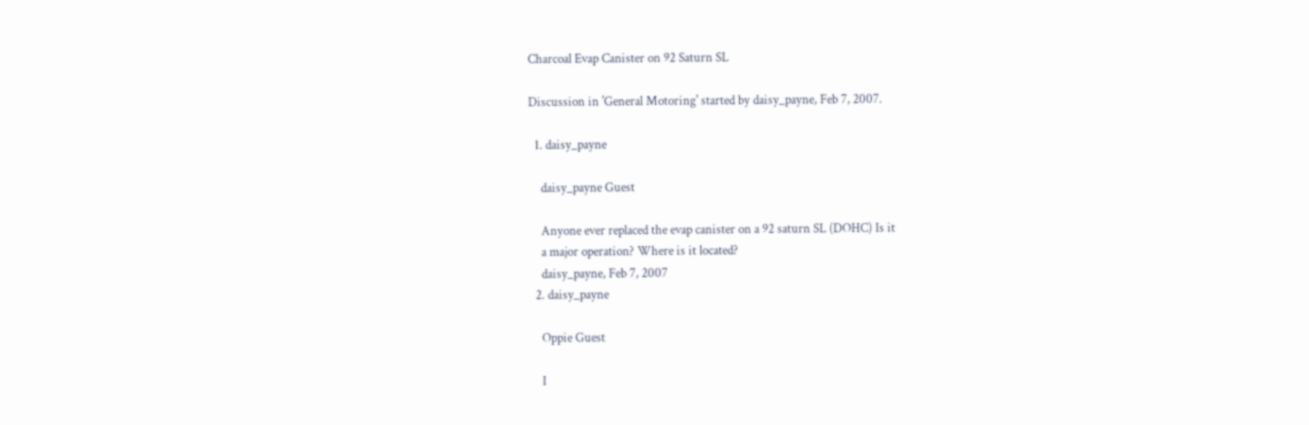Charcoal Evap Canister on 92 Saturn SL

Discussion in 'General Motoring' started by daisy_payne, Feb 7, 2007.

  1. daisy_payne

    daisy_payne Guest

    Anyone ever replaced the evap canister on a 92 saturn SL (DOHC) Is it
    a major operation? Where is it located?
    daisy_payne, Feb 7, 2007
  2. daisy_payne

    Oppie Guest

    I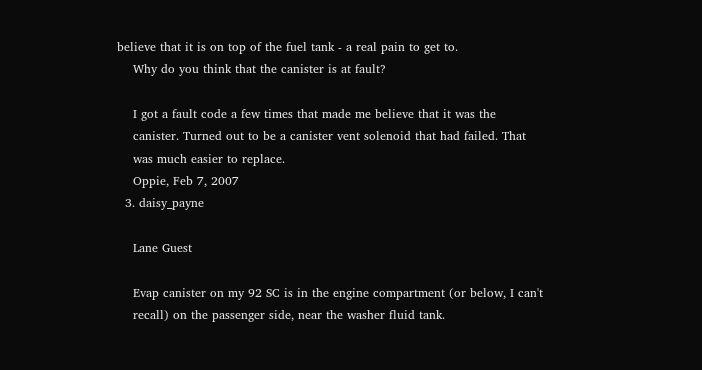believe that it is on top of the fuel tank - a real pain to get to.
    Why do you think that the canister is at fault?

    I got a fault code a few times that made me believe that it was the
    canister. Turned out to be a canister vent solenoid that had failed. That
    was much easier to replace.
    Oppie, Feb 7, 2007
  3. daisy_payne

    Lane Guest

    Evap canister on my 92 SC is in the engine compartment (or below, I can't
    recall) on the passenger side, near the washer fluid tank.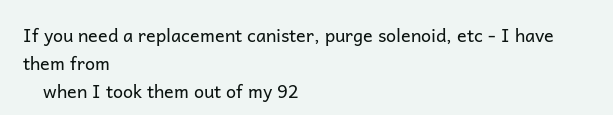If you need a replacement canister, purge solenoid, etc - I have them from
    when I took them out of my 92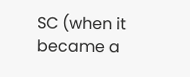SC (when it became a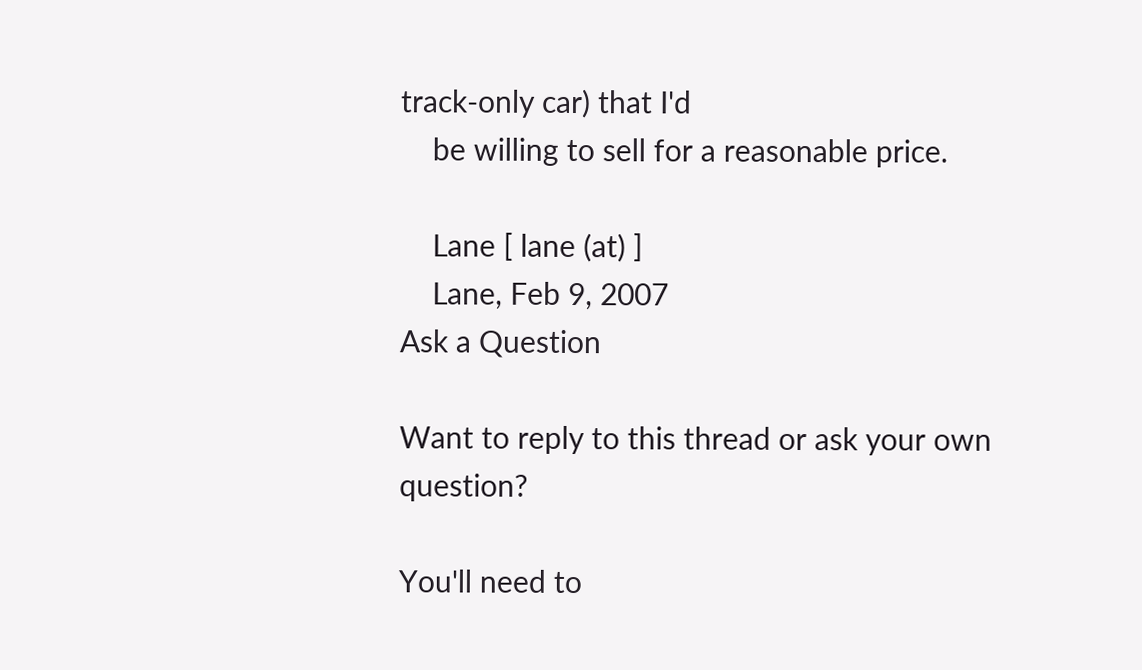track-only car) that I'd
    be willing to sell for a reasonable price.

    Lane [ lane (at) ]
    Lane, Feb 9, 2007
Ask a Question

Want to reply to this thread or ask your own question?

You'll need to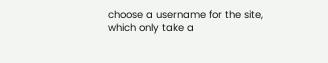choose a username for the site, which only take a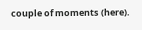couple of moments (here).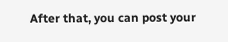After that, you can post your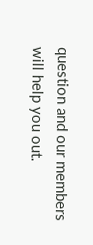question and our members will help you out.